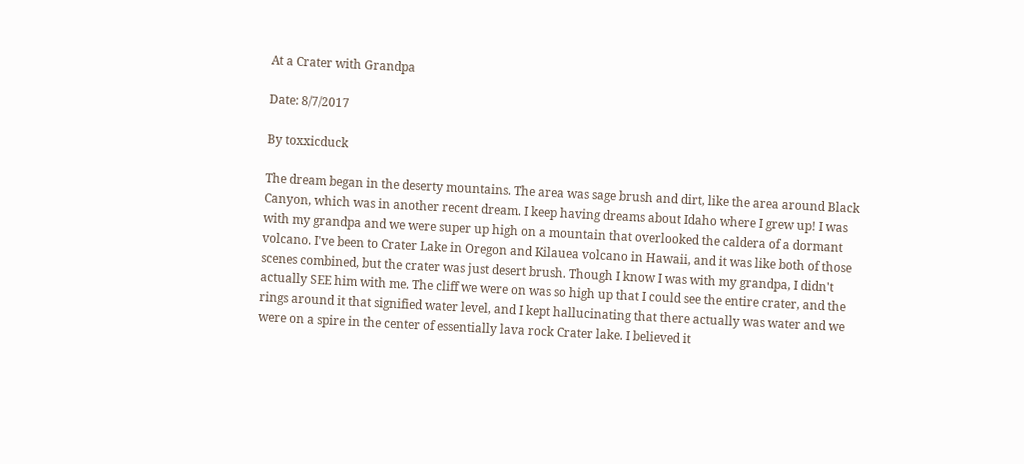At a Crater with Grandpa

Date: 8/7/2017

By toxxicduck

The dream began in the deserty mountains. The area was sage brush and dirt, like the area around Black Canyon, which was in another recent dream. I keep having dreams about Idaho where I grew up! I was with my grandpa and we were super up high on a mountain that overlooked the caldera of a dormant volcano. I've been to Crater Lake in Oregon and Kilauea volcano in Hawaii, and it was like both of those scenes combined, but the crater was just desert brush. Though I know I was with my grandpa, I didn't actually SEE him with me. The cliff we were on was so high up that I could see the entire crater, and the rings around it that signified water level, and I kept hallucinating that there actually was water and we were on a spire in the center of essentially lava rock Crater lake. I believed it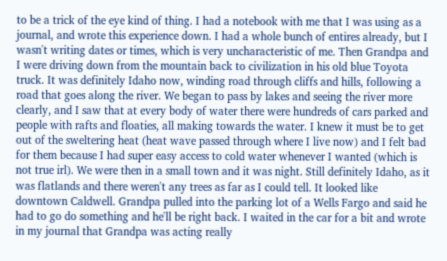to be a trick of the eye kind of thing. I had a notebook with me that I was using as a journal, and wrote this experience down. I had a whole bunch of entires already, but I wasn't writing dates or times, which is very uncharacteristic of me. Then Grandpa and I were driving down from the mountain back to civilization in his old blue Toyota truck. It was definitely Idaho now, winding road through cliffs and hills, following a road that goes along the river. We began to pass by lakes and seeing the river more clearly, and I saw that at every body of water there were hundreds of cars parked and people with rafts and floaties, all making towards the water. I knew it must be to get out of the sweltering heat (heat wave passed through where I live now) and I felt bad for them because I had super easy access to cold water whenever I wanted (which is not true irl). We were then in a small town and it was night. Still definitely Idaho, as it was flatlands and there weren't any trees as far as I could tell. It looked like downtown Caldwell. Grandpa pulled into the parking lot of a Wells Fargo and said he had to go do something and he'll be right back. I waited in the car for a bit and wrote in my journal that Grandpa was acting really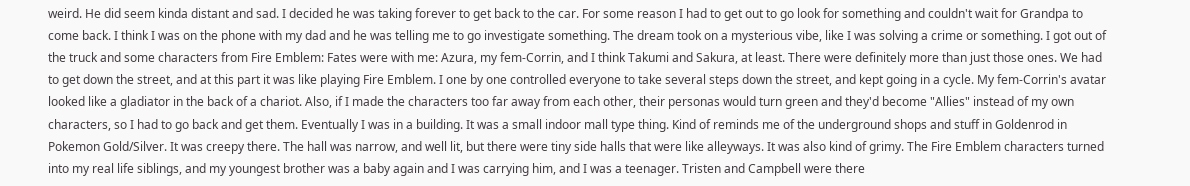weird. He did seem kinda distant and sad. I decided he was taking forever to get back to the car. For some reason I had to get out to go look for something and couldn't wait for Grandpa to come back. I think I was on the phone with my dad and he was telling me to go investigate something. The dream took on a mysterious vibe, like I was solving a crime or something. I got out of the truck and some characters from Fire Emblem: Fates were with me: Azura, my fem-Corrin, and I think Takumi and Sakura, at least. There were definitely more than just those ones. We had to get down the street, and at this part it was like playing Fire Emblem. I one by one controlled everyone to take several steps down the street, and kept going in a cycle. My fem-Corrin's avatar looked like a gladiator in the back of a chariot. Also, if I made the characters too far away from each other, their personas would turn green and they'd become "Allies" instead of my own characters, so I had to go back and get them. Eventually I was in a building. It was a small indoor mall type thing. Kind of reminds me of the underground shops and stuff in Goldenrod in Pokemon Gold/Silver. It was creepy there. The hall was narrow, and well lit, but there were tiny side halls that were like alleyways. It was also kind of grimy. The Fire Emblem characters turned into my real life siblings, and my youngest brother was a baby again and I was carrying him, and I was a teenager. Tristen and Campbell were there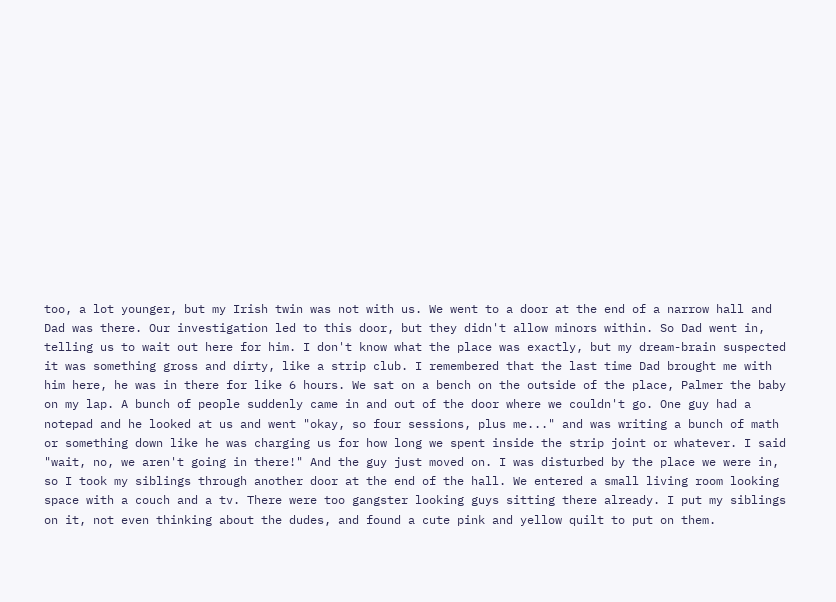too, a lot younger, but my Irish twin was not with us. We went to a door at the end of a narrow hall and Dad was there. Our investigation led to this door, but they didn't allow minors within. So Dad went in, telling us to wait out here for him. I don't know what the place was exactly, but my dream-brain suspected it was something gross and dirty, like a strip club. I remembered that the last time Dad brought me with him here, he was in there for like 6 hours. We sat on a bench on the outside of the place, Palmer the baby on my lap. A bunch of people suddenly came in and out of the door where we couldn't go. One guy had a notepad and he looked at us and went "okay, so four sessions, plus me..." and was writing a bunch of math or something down like he was charging us for how long we spent inside the strip joint or whatever. I said "wait, no, we aren't going in there!" And the guy just moved on. I was disturbed by the place we were in, so I took my siblings through another door at the end of the hall. We entered a small living room looking space with a couch and a tv. There were too gangster looking guys sitting there already. I put my siblings on it, not even thinking about the dudes, and found a cute pink and yellow quilt to put on them.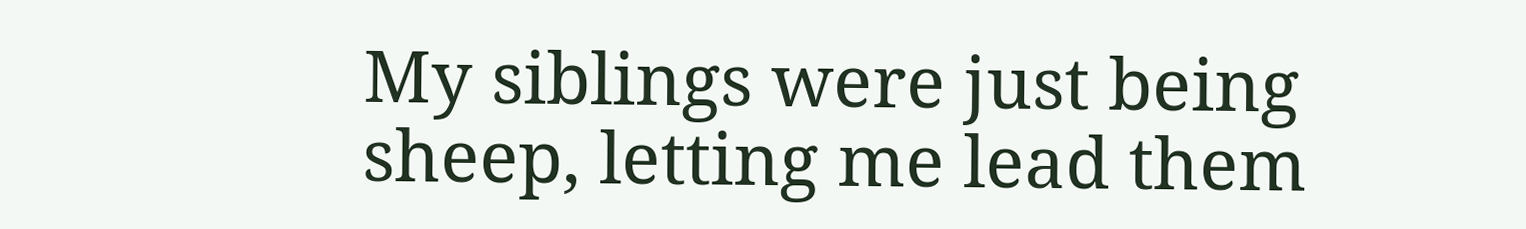My siblings were just being sheep, letting me lead them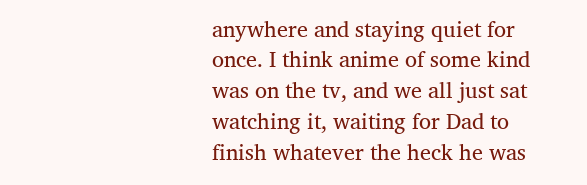anywhere and staying quiet for once. I think anime of some kind was on the tv, and we all just sat watching it, waiting for Dad to finish whatever the heck he was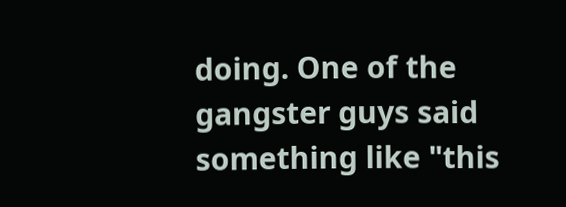doing. One of the gangster guys said something like "this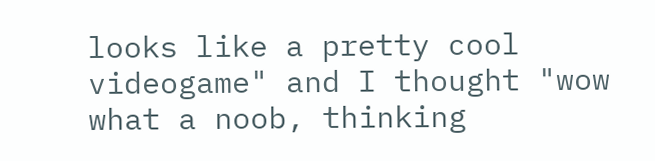looks like a pretty cool videogame" and I thought "wow what a noob, thinking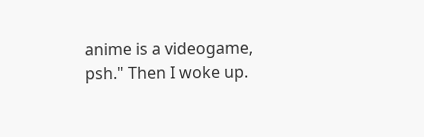anime is a videogame, psh." Then I woke up.